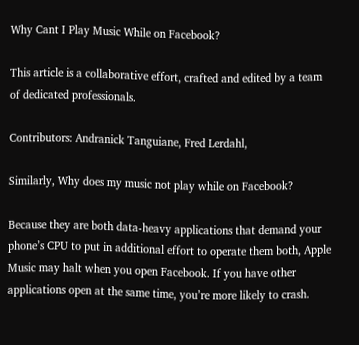Why Cant I Play Music While on Facebook?

This article is a collaborative effort, crafted and edited by a team of dedicated professionals.

Contributors: Andranick Tanguiane, Fred Lerdahl,

Similarly, Why does my music not play while on Facebook?

Because they are both data-heavy applications that demand your phone’s CPU to put in additional effort to operate them both, Apple Music may halt when you open Facebook. If you have other applications open at the same time, you’re more likely to crash.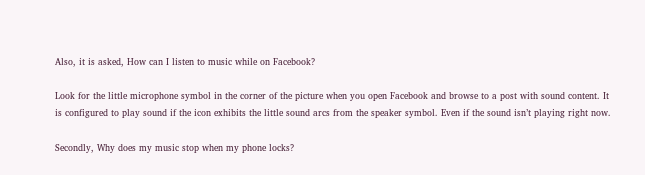Also, it is asked, How can I listen to music while on Facebook?

Look for the little microphone symbol in the corner of the picture when you open Facebook and browse to a post with sound content. It is configured to play sound if the icon exhibits the little sound arcs from the speaker symbol. Even if the sound isn’t playing right now.

Secondly, Why does my music stop when my phone locks?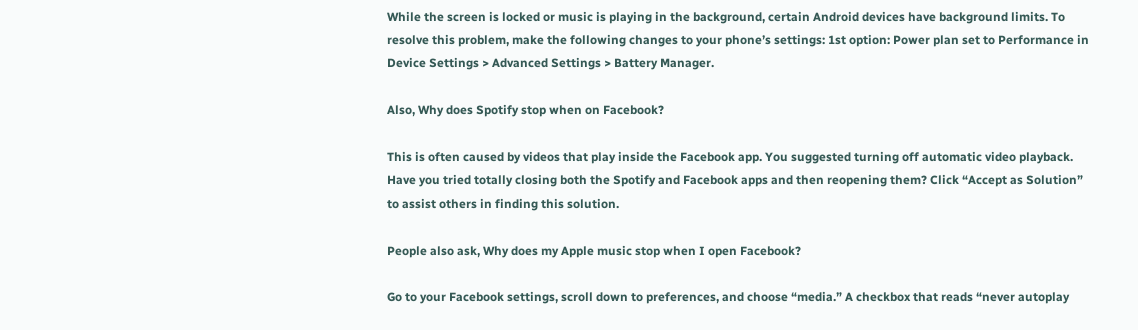While the screen is locked or music is playing in the background, certain Android devices have background limits. To resolve this problem, make the following changes to your phone’s settings: 1st option: Power plan set to Performance in Device Settings > Advanced Settings > Battery Manager.

Also, Why does Spotify stop when on Facebook?

This is often caused by videos that play inside the Facebook app. You suggested turning off automatic video playback. Have you tried totally closing both the Spotify and Facebook apps and then reopening them? Click “Accept as Solution” to assist others in finding this solution.

People also ask, Why does my Apple music stop when I open Facebook?

Go to your Facebook settings, scroll down to preferences, and choose “media.” A checkbox that reads “never autoplay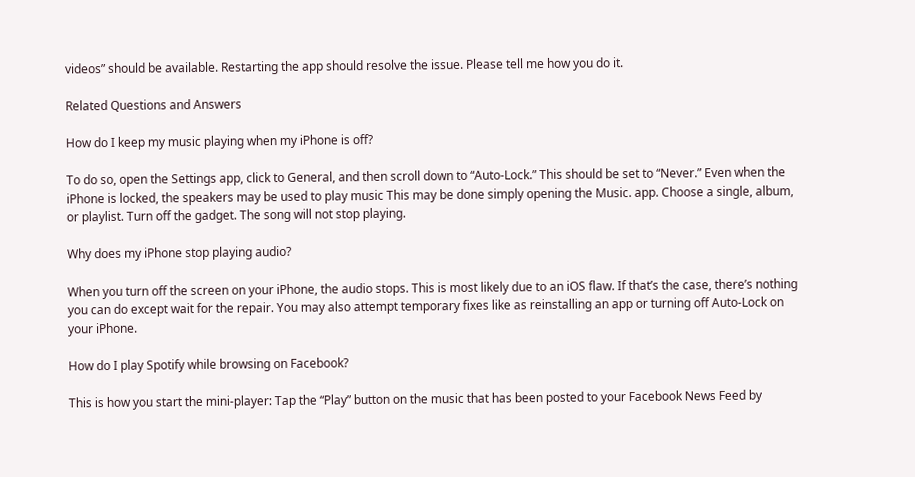videos” should be available. Restarting the app should resolve the issue. Please tell me how you do it.

Related Questions and Answers

How do I keep my music playing when my iPhone is off?

To do so, open the Settings app, click to General, and then scroll down to “Auto-Lock.” This should be set to “Never.” Even when the iPhone is locked, the speakers may be used to play music This may be done simply opening the Music. app. Choose a single, album, or playlist. Turn off the gadget. The song will not stop playing.

Why does my iPhone stop playing audio?

When you turn off the screen on your iPhone, the audio stops. This is most likely due to an iOS flaw. If that’s the case, there’s nothing you can do except wait for the repair. You may also attempt temporary fixes like as reinstalling an app or turning off Auto-Lock on your iPhone.

How do I play Spotify while browsing on Facebook?

This is how you start the mini-player: Tap the “Play” button on the music that has been posted to your Facebook News Feed by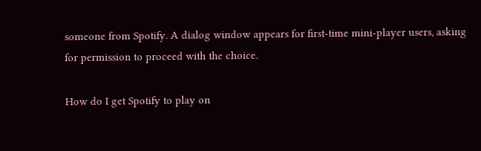someone from Spotify. A dialog window appears for first-time mini-player users, asking for permission to proceed with the choice.

How do I get Spotify to play on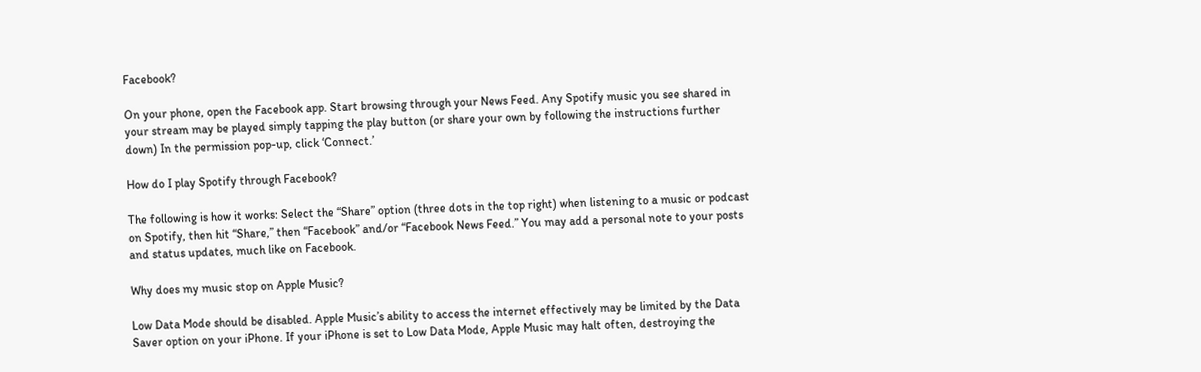Facebook?

On your phone, open the Facebook app. Start browsing through your News Feed. Any Spotify music you see shared in your stream may be played simply tapping the play button (or share your own by following the instructions further down) In the permission pop-up, click ‘Connect.’

How do I play Spotify through Facebook?

The following is how it works: Select the “Share” option (three dots in the top right) when listening to a music or podcast on Spotify, then hit “Share,” then “Facebook” and/or “Facebook News Feed.” You may add a personal note to your posts and status updates, much like on Facebook.

Why does my music stop on Apple Music?

Low Data Mode should be disabled. Apple Music’s ability to access the internet effectively may be limited by the Data Saver option on your iPhone. If your iPhone is set to Low Data Mode, Apple Music may halt often, destroying the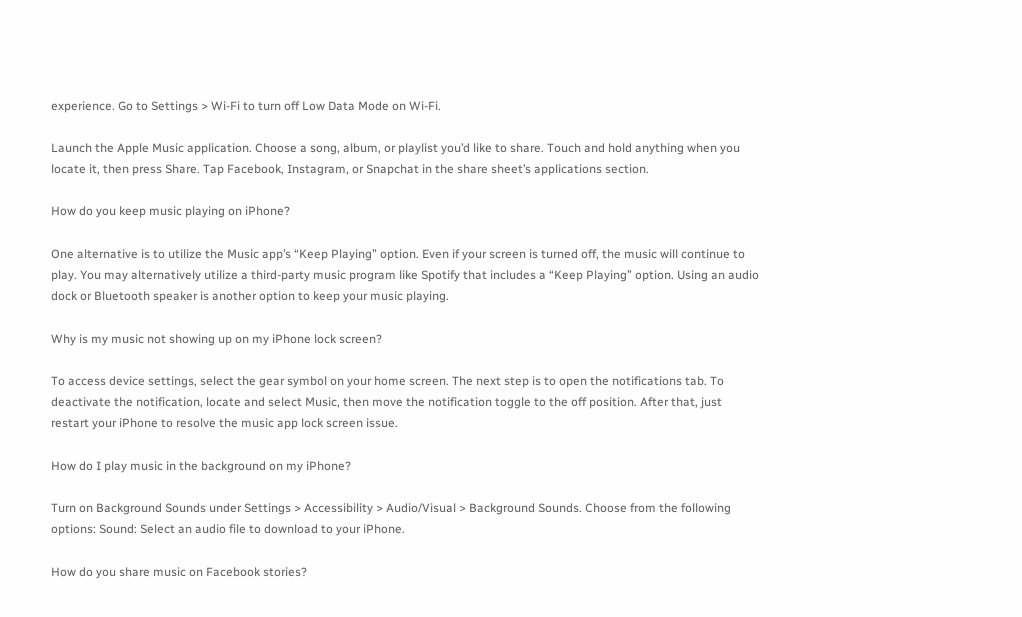experience. Go to Settings > Wi-Fi to turn off Low Data Mode on Wi-Fi.

Launch the Apple Music application. Choose a song, album, or playlist you’d like to share. Touch and hold anything when you locate it, then press Share. Tap Facebook, Instagram, or Snapchat in the share sheet’s applications section.

How do you keep music playing on iPhone?

One alternative is to utilize the Music app’s “Keep Playing” option. Even if your screen is turned off, the music will continue to play. You may alternatively utilize a third-party music program like Spotify that includes a “Keep Playing” option. Using an audio dock or Bluetooth speaker is another option to keep your music playing.

Why is my music not showing up on my iPhone lock screen?

To access device settings, select the gear symbol on your home screen. The next step is to open the notifications tab. To deactivate the notification, locate and select Music, then move the notification toggle to the off position. After that, just restart your iPhone to resolve the music app lock screen issue.

How do I play music in the background on my iPhone?

Turn on Background Sounds under Settings > Accessibility > Audio/Visual > Background Sounds. Choose from the following options: Sound: Select an audio file to download to your iPhone.

How do you share music on Facebook stories?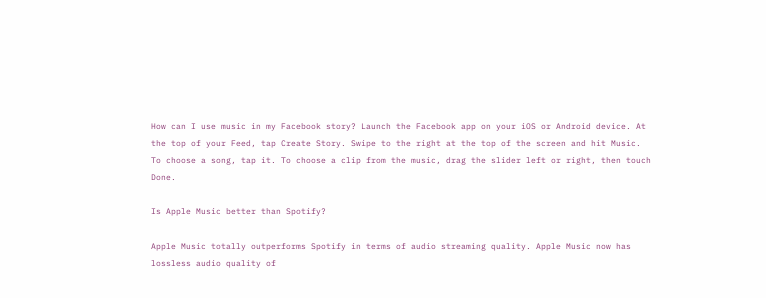How can I use music in my Facebook story? Launch the Facebook app on your iOS or Android device. At the top of your Feed, tap Create Story. Swipe to the right at the top of the screen and hit Music. To choose a song, tap it. To choose a clip from the music, drag the slider left or right, then touch Done.

Is Apple Music better than Spotify?

Apple Music totally outperforms Spotify in terms of audio streaming quality. Apple Music now has lossless audio quality of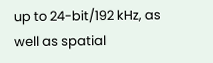up to 24-bit/192 kHz, as well as spatial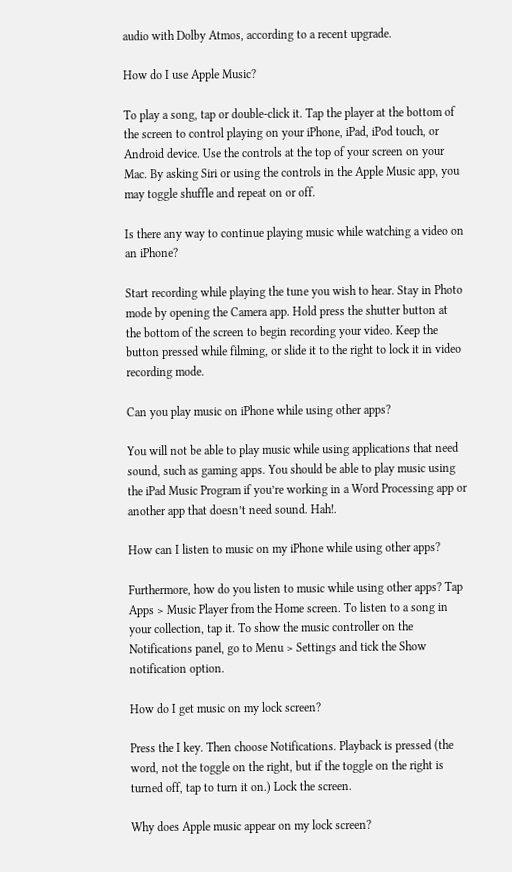audio with Dolby Atmos, according to a recent upgrade.

How do I use Apple Music?

To play a song, tap or double-click it. Tap the player at the bottom of the screen to control playing on your iPhone, iPad, iPod touch, or Android device. Use the controls at the top of your screen on your Mac. By asking Siri or using the controls in the Apple Music app, you may toggle shuffle and repeat on or off.

Is there any way to continue playing music while watching a video on an iPhone?

Start recording while playing the tune you wish to hear. Stay in Photo mode by opening the Camera app. Hold press the shutter button at the bottom of the screen to begin recording your video. Keep the button pressed while filming, or slide it to the right to lock it in video recording mode.

Can you play music on iPhone while using other apps?

You will not be able to play music while using applications that need sound, such as gaming apps. You should be able to play music using the iPad Music Program if you’re working in a Word Processing app or another app that doesn’t need sound. Hah!.

How can I listen to music on my iPhone while using other apps?

Furthermore, how do you listen to music while using other apps? Tap Apps > Music Player from the Home screen. To listen to a song in your collection, tap it. To show the music controller on the Notifications panel, go to Menu > Settings and tick the Show notification option.

How do I get music on my lock screen?

Press the I key. Then choose Notifications. Playback is pressed (the word, not the toggle on the right, but if the toggle on the right is turned off, tap to turn it on.) Lock the screen.

Why does Apple music appear on my lock screen?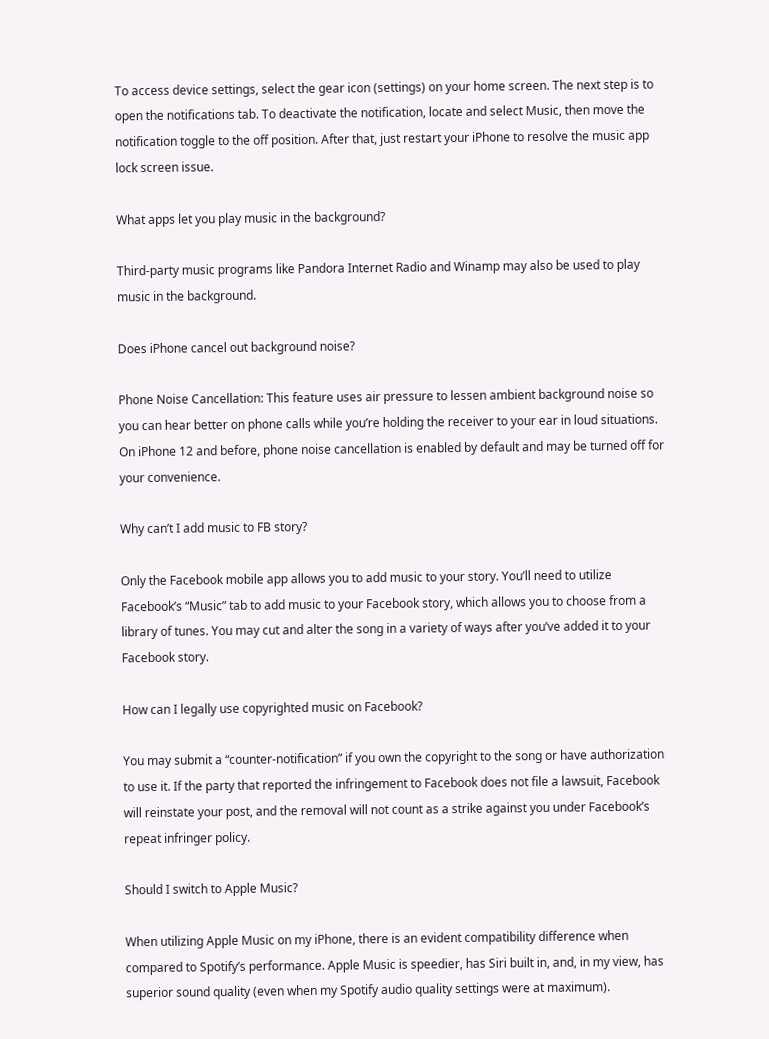To access device settings, select the gear icon (settings) on your home screen. The next step is to open the notifications tab. To deactivate the notification, locate and select Music, then move the notification toggle to the off position. After that, just restart your iPhone to resolve the music app lock screen issue.

What apps let you play music in the background?

Third-party music programs like Pandora Internet Radio and Winamp may also be used to play music in the background.

Does iPhone cancel out background noise?

Phone Noise Cancellation: This feature uses air pressure to lessen ambient background noise so you can hear better on phone calls while you’re holding the receiver to your ear in loud situations. On iPhone 12 and before, phone noise cancellation is enabled by default and may be turned off for your convenience.

Why can’t I add music to FB story?

Only the Facebook mobile app allows you to add music to your story. You’ll need to utilize Facebook’s “Music” tab to add music to your Facebook story, which allows you to choose from a library of tunes. You may cut and alter the song in a variety of ways after you’ve added it to your Facebook story.

How can I legally use copyrighted music on Facebook?

You may submit a “counter-notification” if you own the copyright to the song or have authorization to use it. If the party that reported the infringement to Facebook does not file a lawsuit, Facebook will reinstate your post, and the removal will not count as a strike against you under Facebook’s repeat infringer policy.

Should I switch to Apple Music?

When utilizing Apple Music on my iPhone, there is an evident compatibility difference when compared to Spotify’s performance. Apple Music is speedier, has Siri built in, and, in my view, has superior sound quality (even when my Spotify audio quality settings were at maximum).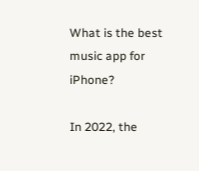What is the best music app for iPhone?

In 2022, the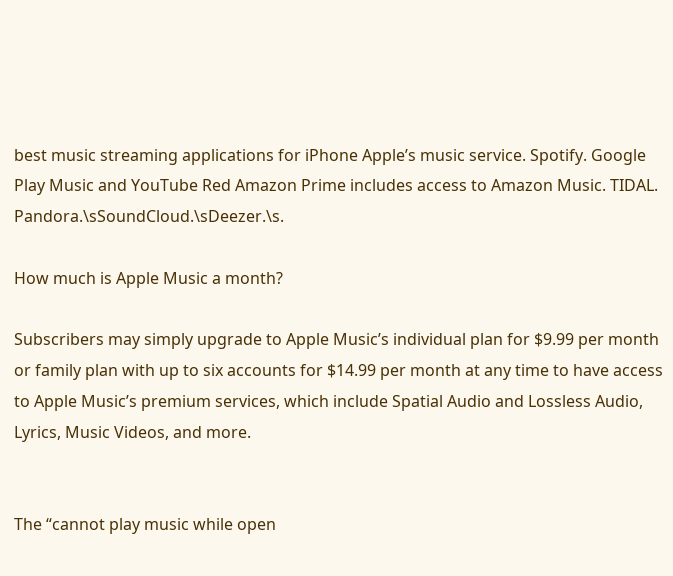best music streaming applications for iPhone Apple’s music service. Spotify. Google Play Music and YouTube Red Amazon Prime includes access to Amazon Music. TIDAL. Pandora.\sSoundCloud.\sDeezer.\s.

How much is Apple Music a month?

Subscribers may simply upgrade to Apple Music’s individual plan for $9.99 per month or family plan with up to six accounts for $14.99 per month at any time to have access to Apple Music’s premium services, which include Spatial Audio and Lossless Audio, Lyrics, Music Videos, and more.


The “cannot play music while open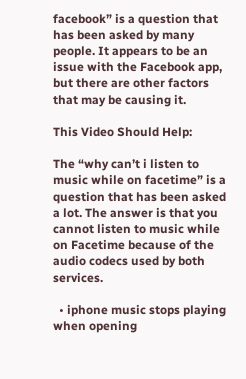facebook” is a question that has been asked by many people. It appears to be an issue with the Facebook app, but there are other factors that may be causing it.

This Video Should Help:

The “why can’t i listen to music while on facetime” is a question that has been asked a lot. The answer is that you cannot listen to music while on Facetime because of the audio codecs used by both services.

  • iphone music stops playing when opening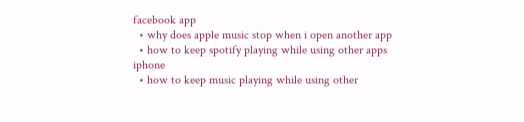facebook app
  • why does apple music stop when i open another app
  • how to keep spotify playing while using other apps iphone
  • how to keep music playing while using other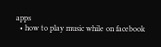apps
  • how to play music while on facebook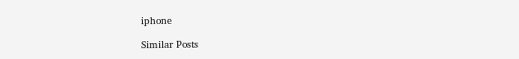iphone

Similar Posts